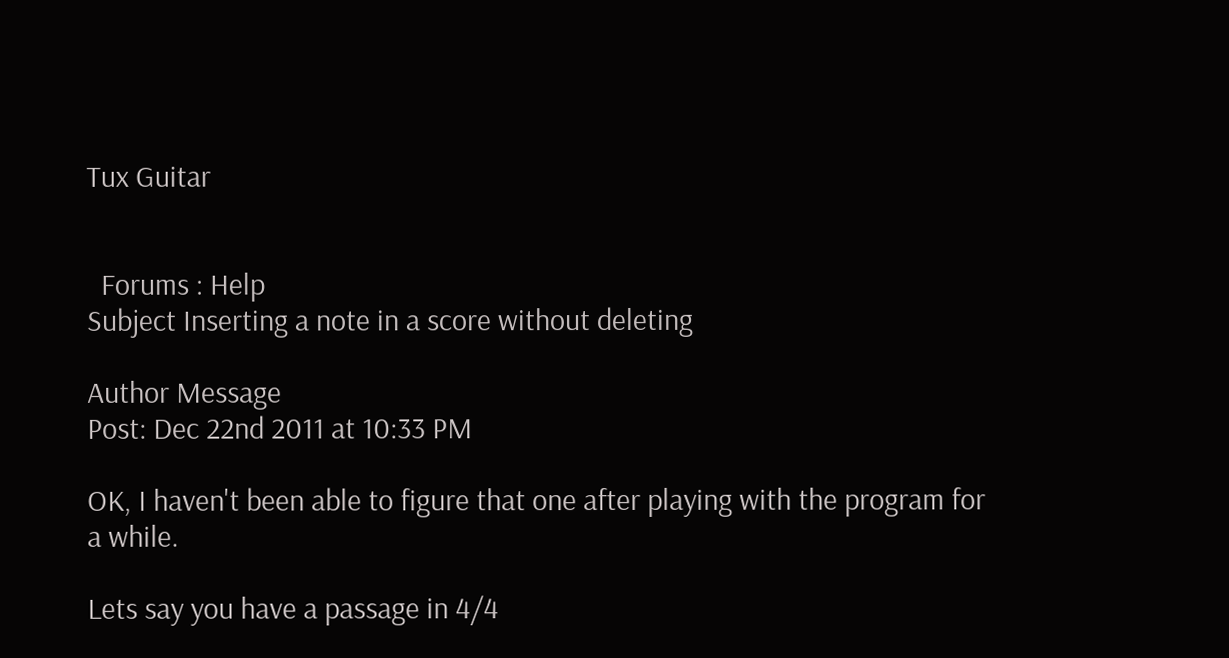Tux Guitar


  Forums : Help
Subject Inserting a note in a score without deleting

Author Message
Post: Dec 22nd 2011 at 10:33 PM

OK, I haven't been able to figure that one after playing with the program for a while.

Lets say you have a passage in 4/4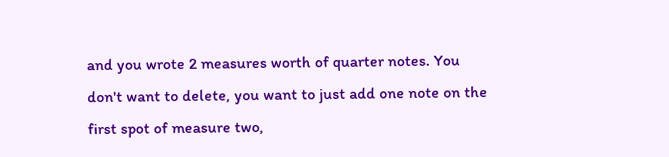and you wrote 2 measures worth of quarter notes. You don't want to delete, you want to just add one note on the first spot of measure two,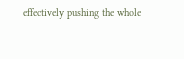effectively pushing the whole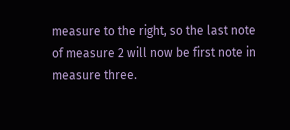measure to the right, so the last note of measure 2 will now be first note in measure three.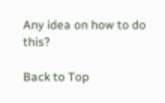Any idea on how to do this?

Back to Top